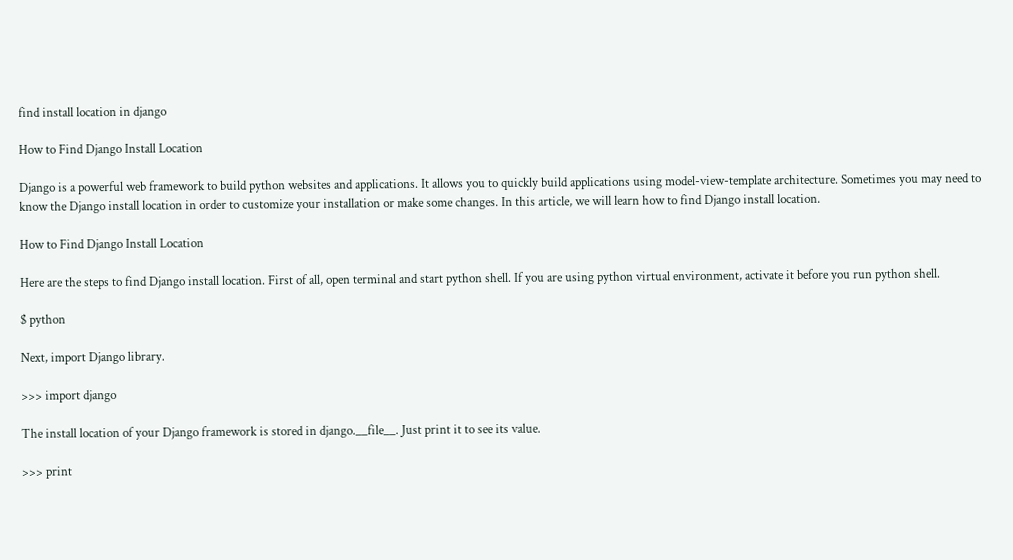find install location in django

How to Find Django Install Location

Django is a powerful web framework to build python websites and applications. It allows you to quickly build applications using model-view-template architecture. Sometimes you may need to know the Django install location in order to customize your installation or make some changes. In this article, we will learn how to find Django install location.

How to Find Django Install Location

Here are the steps to find Django install location. First of all, open terminal and start python shell. If you are using python virtual environment, activate it before you run python shell.

$ python

Next, import Django library.

>>> import django

The install location of your Django framework is stored in django.__file__. Just print it to see its value.

>>> print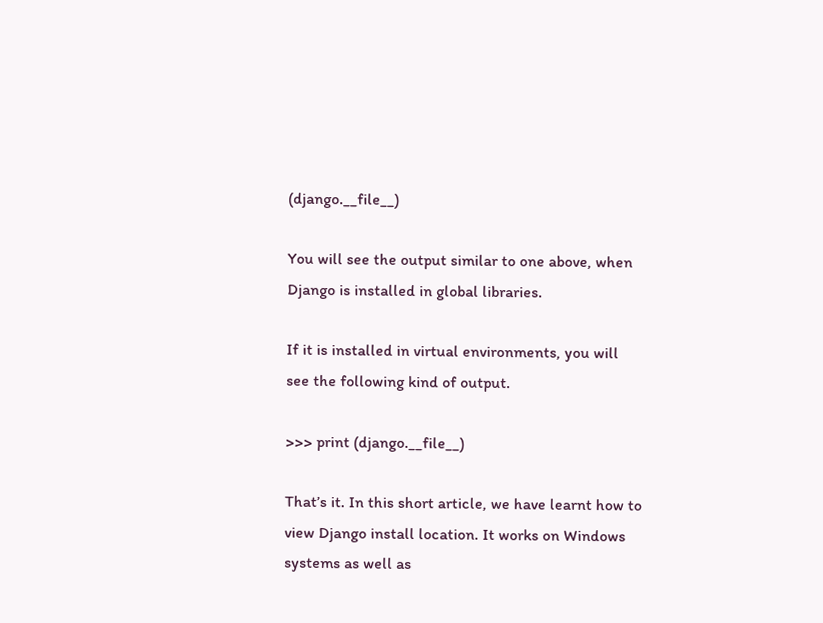(django.__file__)

You will see the output similar to one above, when Django is installed in global libraries.

If it is installed in virtual environments, you will see the following kind of output.

>>> print (django.__file__)

That’s it. In this short article, we have learnt how to view Django install location. It works on Windows systems as well as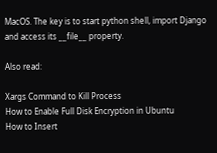MacOS. The key is to start python shell, import Django and access its __file__ property.

Also read:

Xargs Command to Kill Process
How to Enable Full Disk Encryption in Ubuntu
How to Insert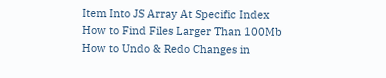Item Into JS Array At Specific Index
How to Find Files Larger Than 100Mb
How to Undo & Redo Changes in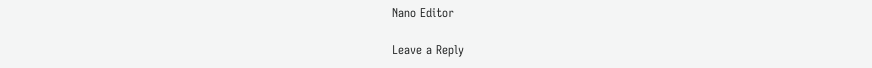Nano Editor

Leave a Reply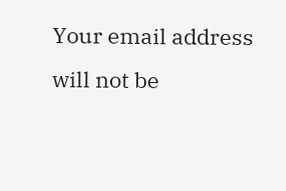Your email address will not be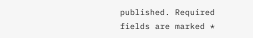published. Required fields are marked *